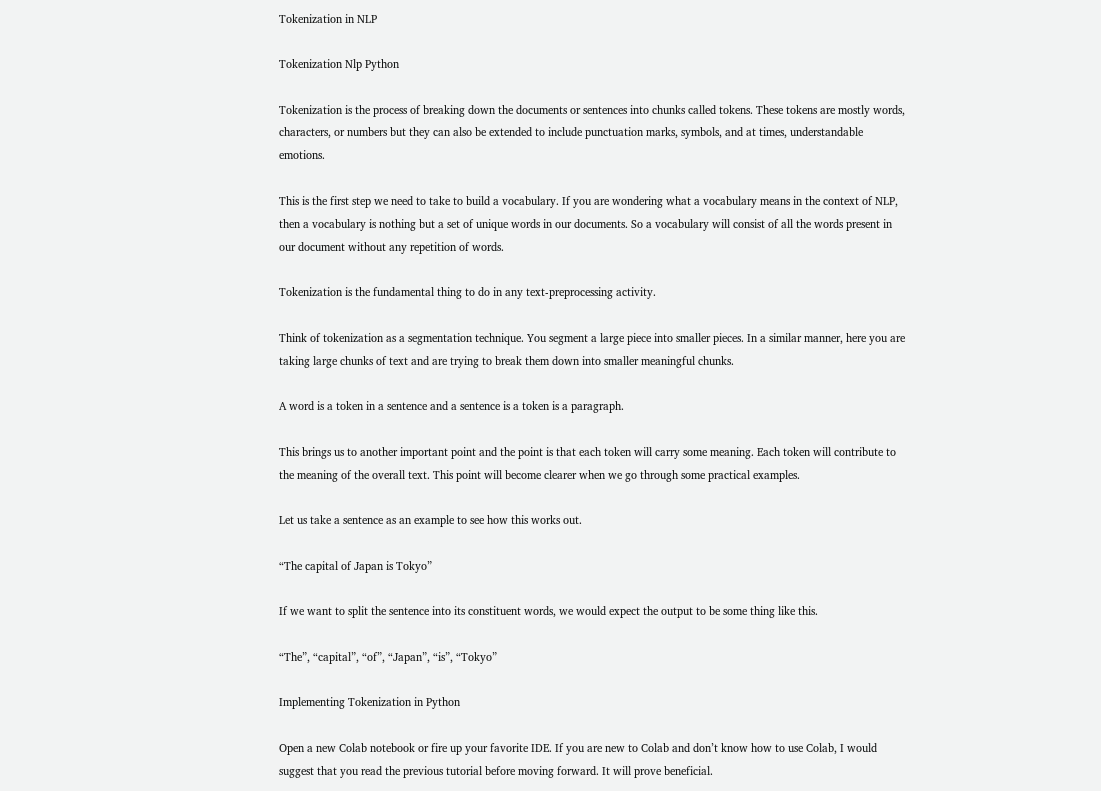Tokenization in NLP

Tokenization Nlp Python

Tokenization is the process of breaking down the documents or sentences into chunks called tokens. These tokens are mostly words, characters, or numbers but they can also be extended to include punctuation marks, symbols, and at times, understandable emotions.

This is the first step we need to take to build a vocabulary. If you are wondering what a vocabulary means in the context of NLP, then a vocabulary is nothing but a set of unique words in our documents. So a vocabulary will consist of all the words present in our document without any repetition of words.

Tokenization is the fundamental thing to do in any text-preprocessing activity.

Think of tokenization as a segmentation technique. You segment a large piece into smaller pieces. In a similar manner, here you are taking large chunks of text and are trying to break them down into smaller meaningful chunks.

A word is a token in a sentence and a sentence is a token is a paragraph.

This brings us to another important point and the point is that each token will carry some meaning. Each token will contribute to the meaning of the overall text. This point will become clearer when we go through some practical examples.

Let us take a sentence as an example to see how this works out.

“The capital of Japan is Tokyo”

If we want to split the sentence into its constituent words, we would expect the output to be some thing like this.

“The”, “capital”, “of”, “Japan”, “is”, “Tokyo”

Implementing Tokenization in Python

Open a new Colab notebook or fire up your favorite IDE. If you are new to Colab and don’t know how to use Colab, I would suggest that you read the previous tutorial before moving forward. It will prove beneficial.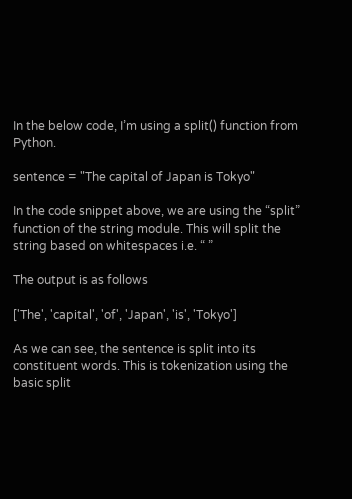In the below code, I’m using a split() function from Python.

sentence = "The capital of Japan is Tokyo"

In the code snippet above, we are using the “split” function of the string module. This will split the string based on whitespaces i.e. “ ”

The output is as follows

['The', 'capital', 'of', 'Japan', 'is', 'Tokyo']

As we can see, the sentence is split into its constituent words. This is tokenization using the basic split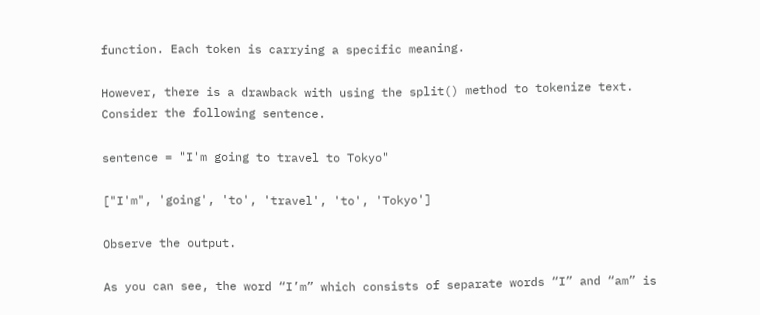function. Each token is carrying a specific meaning.

However, there is a drawback with using the split() method to tokenize text. Consider the following sentence.

sentence = "I'm going to travel to Tokyo"

["I'm", 'going', 'to', 'travel', 'to', 'Tokyo']

Observe the output.

As you can see, the word “I’m” which consists of separate words “I” and “am” is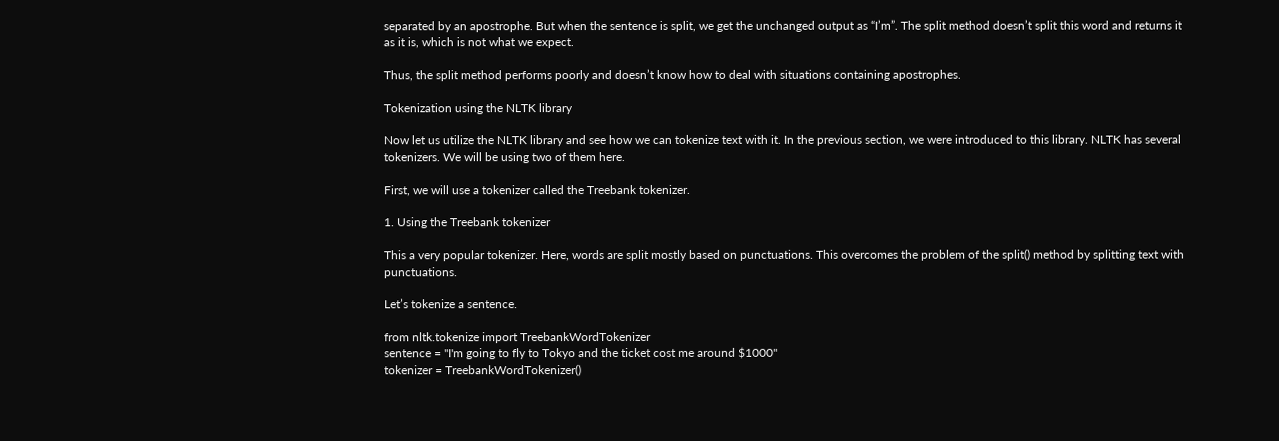separated by an apostrophe. But when the sentence is split, we get the unchanged output as “I’m”. The split method doesn’t split this word and returns it as it is, which is not what we expect.

Thus, the split method performs poorly and doesn’t know how to deal with situations containing apostrophes.

Tokenization using the NLTK library

Now let us utilize the NLTK library and see how we can tokenize text with it. In the previous section, we were introduced to this library. NLTK has several tokenizers. We will be using two of them here.

First, we will use a tokenizer called the Treebank tokenizer.

1. Using the Treebank tokenizer

This a very popular tokenizer. Here, words are split mostly based on punctuations. This overcomes the problem of the split() method by splitting text with punctuations.

Let’s tokenize a sentence.

from nltk.tokenize import TreebankWordTokenizer
sentence = "I'm going to fly to Tokyo and the ticket cost me around $1000"
tokenizer = TreebankWordTokenizer()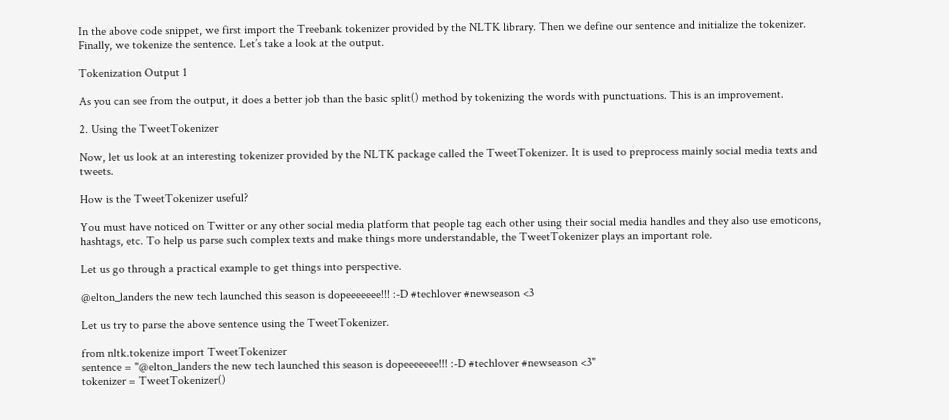In the above code snippet, we first import the Treebank tokenizer provided by the NLTK library. Then we define our sentence and initialize the tokenizer. Finally, we tokenize the sentence. Let’s take a look at the output.

Tokenization Output 1

As you can see from the output, it does a better job than the basic split() method by tokenizing the words with punctuations. This is an improvement.

2. Using the TweetTokenizer

Now, let us look at an interesting tokenizer provided by the NLTK package called the TweetTokenizer. It is used to preprocess mainly social media texts and tweets.

How is the TweetTokenizer useful?

You must have noticed on Twitter or any other social media platform that people tag each other using their social media handles and they also use emoticons, hashtags, etc. To help us parse such complex texts and make things more understandable, the TweetTokenizer plays an important role.

Let us go through a practical example to get things into perspective.

@elton_landers the new tech launched this season is dopeeeeeee!!! :-D #techlover #newseason <3

Let us try to parse the above sentence using the TweetTokenizer.

from nltk.tokenize import TweetTokenizer
sentence = "@elton_landers the new tech launched this season is dopeeeeeee!!! :-D #techlover #newseason <3"
tokenizer = TweetTokenizer()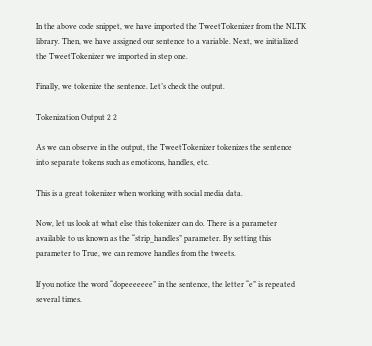In the above code snippet, we have imported the TweetTokenizer from the NLTK library. Then, we have assigned our sentence to a variable. Next, we initialized the TweetTokenizer we imported in step one.

Finally, we tokenize the sentence. Let’s check the output.

Tokenization Output 2 2

As we can observe in the output, the TweetTokenizer tokenizes the sentence into separate tokens such as emoticons, handles, etc.

This is a great tokenizer when working with social media data.

Now, let us look at what else this tokenizer can do. There is a parameter available to us known as the “strip_handles” parameter. By setting this parameter to True, we can remove handles from the tweets.

If you notice the word “dopeeeeeee” in the sentence, the letter “e” is repeated several times.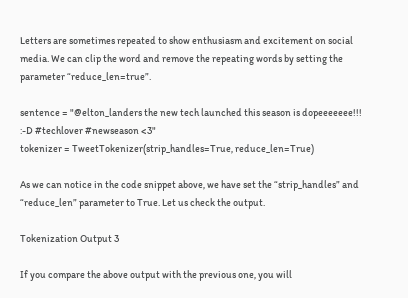Letters are sometimes repeated to show enthusiasm and excitement on social media. We can clip the word and remove the repeating words by setting the parameter “reduce_len=true”.

sentence = "@elton_landers the new tech launched this season is dopeeeeeee!!! :-D #techlover #newseason <3"
tokenizer = TweetTokenizer(strip_handles=True, reduce_len=True)

As we can notice in the code snippet above, we have set the “strip_handles” and “reduce_len” parameter to True. Let us check the output.

Tokenization Output 3

If you compare the above output with the previous one, you will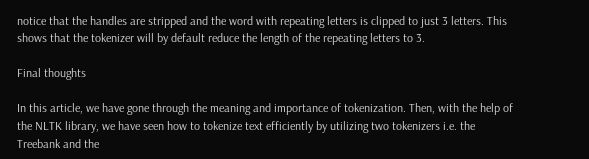notice that the handles are stripped and the word with repeating letters is clipped to just 3 letters. This shows that the tokenizer will by default reduce the length of the repeating letters to 3.

Final thoughts

In this article, we have gone through the meaning and importance of tokenization. Then, with the help of the NLTK library, we have seen how to tokenize text efficiently by utilizing two tokenizers i.e. the Treebank and the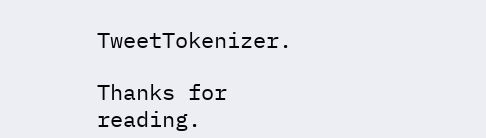TweetTokenizer.

Thanks for reading.